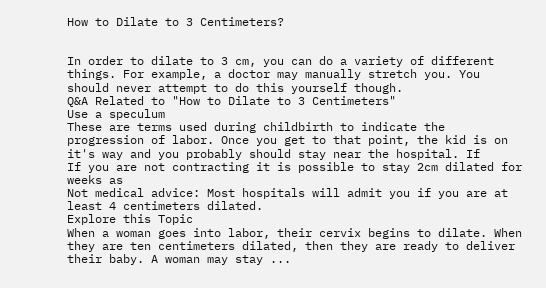How to Dilate to 3 Centimeters?


In order to dilate to 3 cm, you can do a variety of different things. For example, a doctor may manually stretch you. You should never attempt to do this yourself though.
Q&A Related to "How to Dilate to 3 Centimeters"
Use a speculum
These are terms used during childbirth to indicate the progression of labor. Once you get to that point, the kid is on it's way and you probably should stay near the hospital. If
If you are not contracting it is possible to stay 2cm dilated for weeks as
Not medical advice: Most hospitals will admit you if you are at least 4 centimeters dilated.
Explore this Topic
When a woman goes into labor, their cervix begins to dilate. When they are ten centimeters dilated, then they are ready to deliver their baby. A woman may stay ...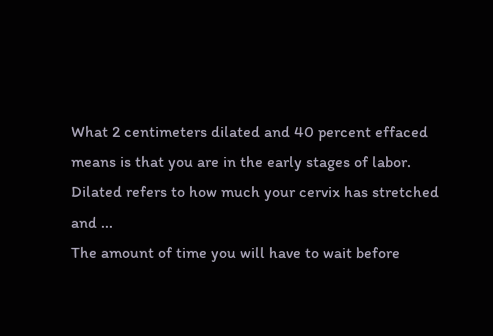What 2 centimeters dilated and 40 percent effaced means is that you are in the early stages of labor. Dilated refers to how much your cervix has stretched and ...
The amount of time you will have to wait before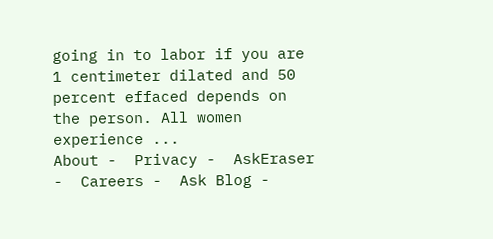going in to labor if you are 1 centimeter dilated and 50 percent effaced depends on the person. All women experience ...
About -  Privacy -  AskEraser  -  Careers -  Ask Blog -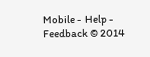Mobile -  Help -  Feedback © 2014